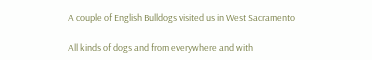A couple of English Bulldogs visited us in West Sacramento

All kinds of dogs and from everywhere and with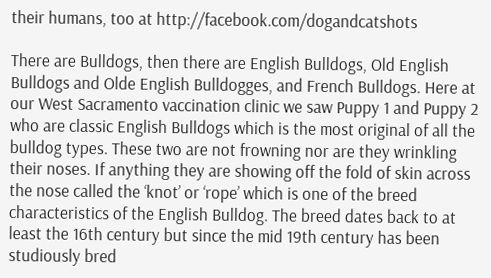their humans, too at http://facebook.com/dogandcatshots

There are Bulldogs, then there are English Bulldogs, Old English Bulldogs and Olde English Bulldogges, and French Bulldogs. Here at our West Sacramento vaccination clinic we saw Puppy 1 and Puppy 2 who are classic English Bulldogs which is the most original of all the bulldog types. These two are not frowning nor are they wrinkling their noses. If anything they are showing off the fold of skin across the nose called the ‘knot’ or ‘rope’ which is one of the breed characteristics of the English Bulldog. The breed dates back to at least the 16th century but since the mid 19th century has been studiously bred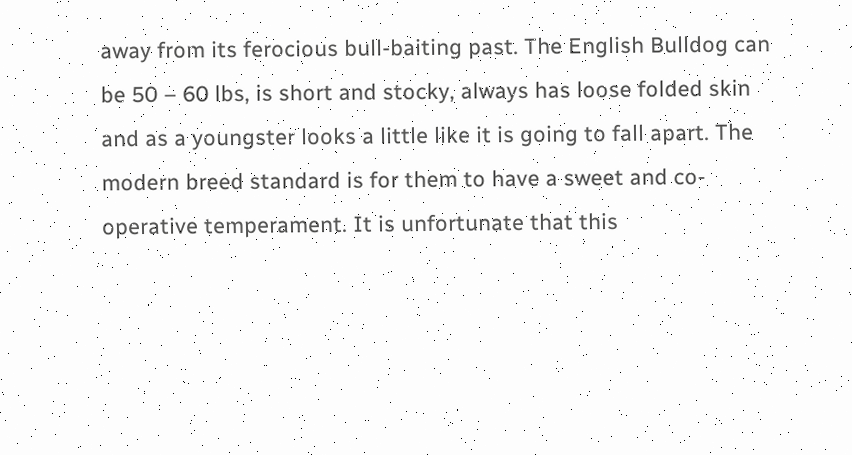away from its ferocious bull-baiting past. The English Bulldog can be 50 – 60 lbs, is short and stocky, always has loose folded skin and as a youngster looks a little like it is going to fall apart. The modern breed standard is for them to have a sweet and co-operative temperament. It is unfortunate that this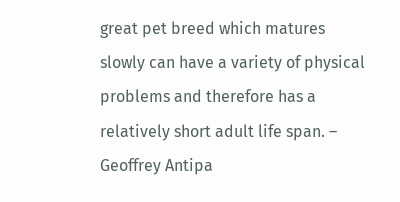great pet breed which matures slowly can have a variety of physical problems and therefore has a relatively short adult life span. – Geoffrey Antipa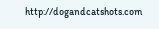http://dogandcatshots.com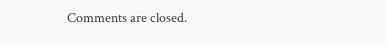Comments are closed.